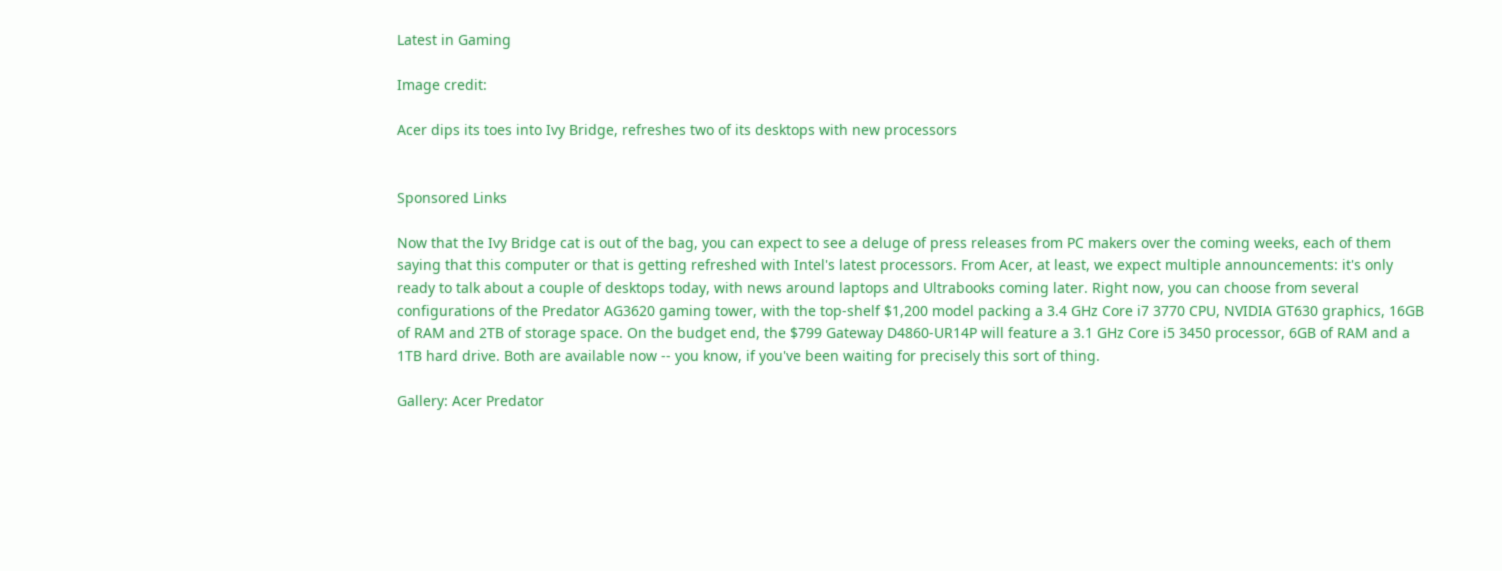Latest in Gaming

Image credit:

Acer dips its toes into Ivy Bridge, refreshes two of its desktops with new processors


Sponsored Links

Now that the Ivy Bridge cat is out of the bag, you can expect to see a deluge of press releases from PC makers over the coming weeks, each of them saying that this computer or that is getting refreshed with Intel's latest processors. From Acer, at least, we expect multiple announcements: it's only ready to talk about a couple of desktops today, with news around laptops and Ultrabooks coming later. Right now, you can choose from several configurations of the Predator AG3620 gaming tower, with the top-shelf $1,200 model packing a 3.4 GHz Core i7 3770 CPU, NVIDIA GT630 graphics, 16GB of RAM and 2TB of storage space. On the budget end, the $799 Gateway D4860-UR14P will feature a 3.1 GHz Core i5 3450 processor, 6GB of RAM and a 1TB hard drive. Both are available now -- you know, if you've been waiting for precisely this sort of thing.

Gallery: Acer Predator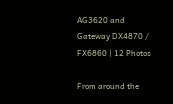AG3620 and Gateway DX4870 / FX6860 | 12 Photos

From around the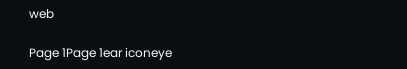web

Page 1Page 1ear iconeye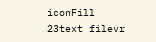iconFill 23text filevr